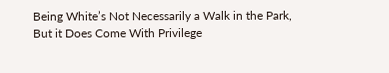Being White’s Not Necessarily a Walk in the Park, But it Does Come With Privilege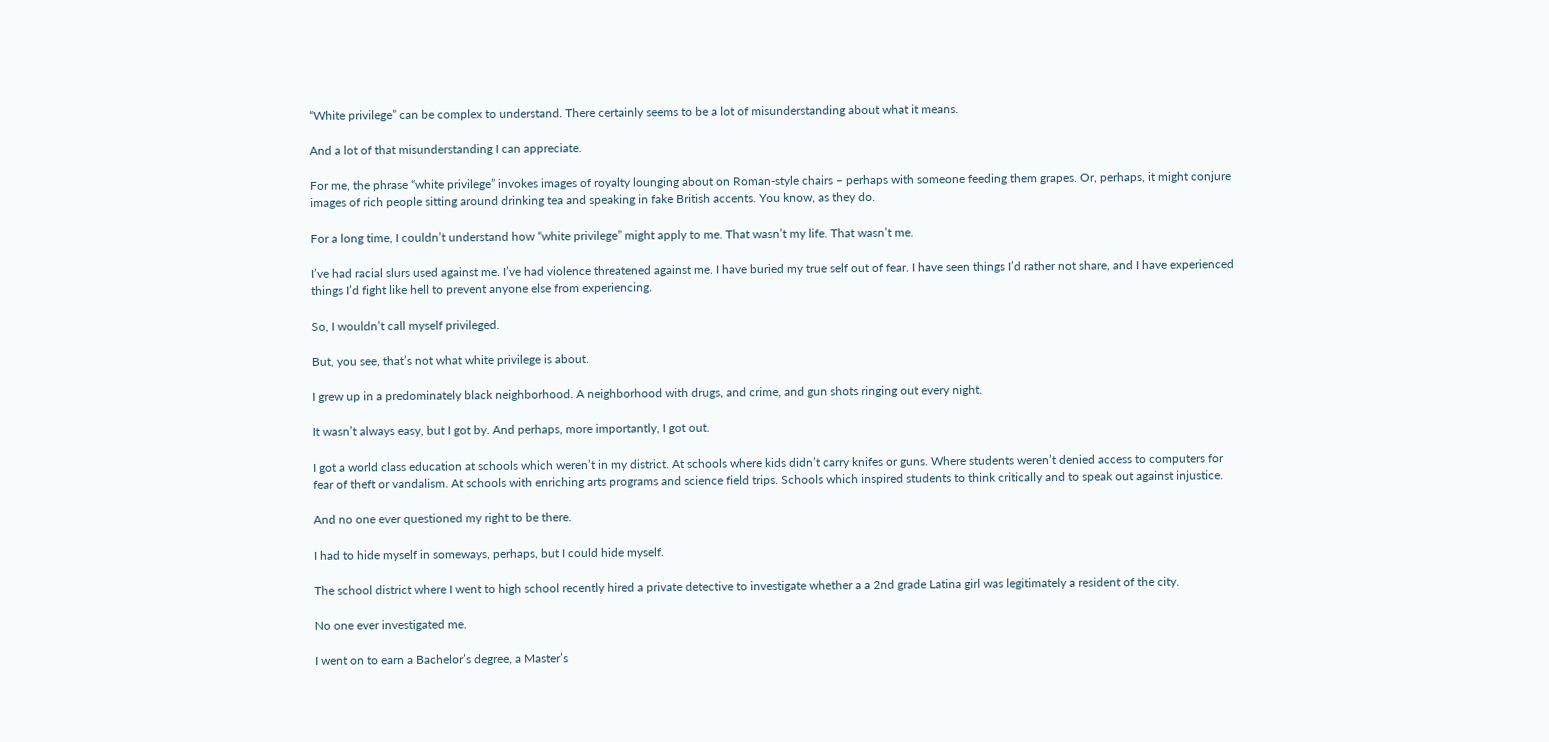“White privilege” can be complex to understand. There certainly seems to be a lot of misunderstanding about what it means.

And a lot of that misunderstanding I can appreciate.

For me, the phrase “white privilege” invokes images of royalty lounging about on Roman-style chairs – perhaps with someone feeding them grapes. Or, perhaps, it might conjure images of rich people sitting around drinking tea and speaking in fake British accents. You know, as they do.

For a long time, I couldn’t understand how “white privilege” might apply to me. That wasn’t my life. That wasn’t me.

I’ve had racial slurs used against me. I’ve had violence threatened against me. I have buried my true self out of fear. I have seen things I’d rather not share, and I have experienced things I’d fight like hell to prevent anyone else from experiencing.

So, I wouldn’t call myself privileged.

But, you see, that’s not what white privilege is about.

I grew up in a predominately black neighborhood. A neighborhood with drugs, and crime, and gun shots ringing out every night.

It wasn’t always easy, but I got by. And perhaps, more importantly, I got out.

I got a world class education at schools which weren’t in my district. At schools where kids didn’t carry knifes or guns. Where students weren’t denied access to computers for fear of theft or vandalism. At schools with enriching arts programs and science field trips. Schools which inspired students to think critically and to speak out against injustice.

And no one ever questioned my right to be there.

I had to hide myself in someways, perhaps, but I could hide myself.

The school district where I went to high school recently hired a private detective to investigate whether a a 2nd grade Latina girl was legitimately a resident of the city.

No one ever investigated me.

I went on to earn a Bachelor’s degree, a Master’s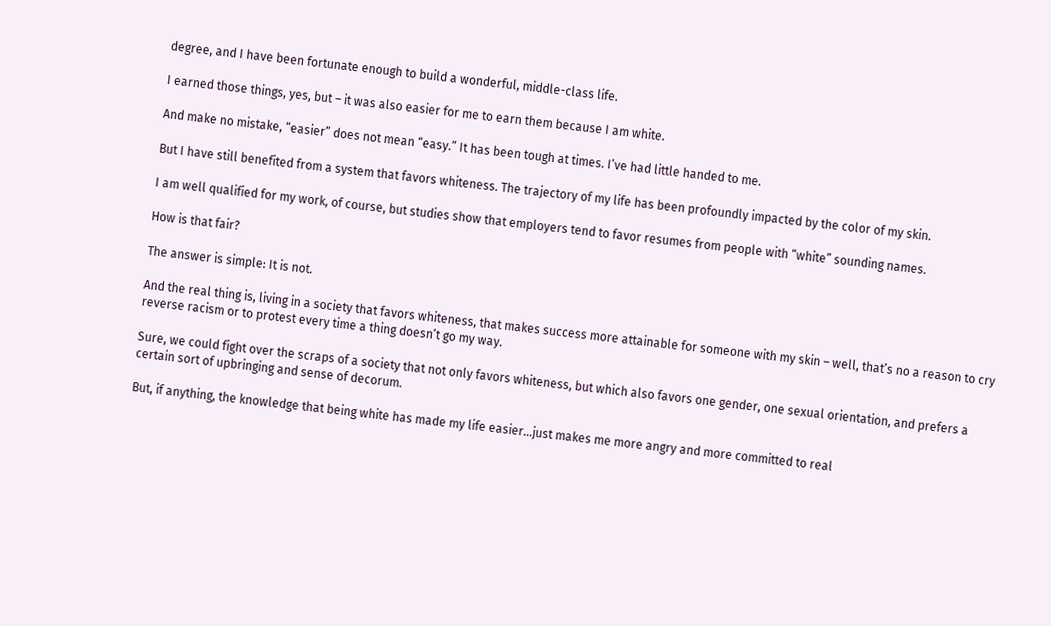degree, and I have been fortunate enough to build a wonderful, middle-class life.

I earned those things, yes, but – it was also easier for me to earn them because I am white.

And make no mistake, “easier” does not mean “easy.” It has been tough at times. I’ve had little handed to me.

But I have still benefited from a system that favors whiteness. The trajectory of my life has been profoundly impacted by the color of my skin.

I am well qualified for my work, of course, but studies show that employers tend to favor resumes from people with “white” sounding names.

How is that fair?

The answer is simple: It is not.

And the real thing is, living in a society that favors whiteness, that makes success more attainable for someone with my skin – well, that’s no a reason to cry reverse racism or to protest every time a thing doesn’t go my way.

Sure, we could fight over the scraps of a society that not only favors whiteness, but which also favors one gender, one sexual orientation, and prefers a certain sort of upbringing and sense of decorum.

But, if anything, the knowledge that being white has made my life easier…just makes me more angry and more committed to real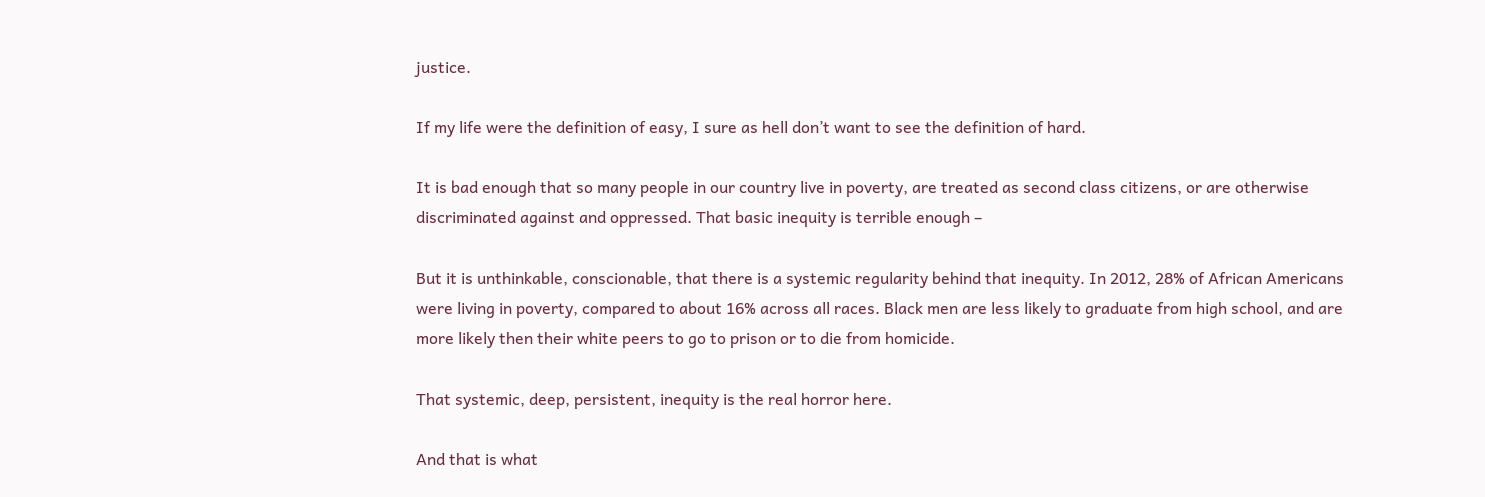justice.

If my life were the definition of easy, I sure as hell don’t want to see the definition of hard.

It is bad enough that so many people in our country live in poverty, are treated as second class citizens, or are otherwise discriminated against and oppressed. That basic inequity is terrible enough –

But it is unthinkable, conscionable, that there is a systemic regularity behind that inequity. In 2012, 28% of African Americans were living in poverty, compared to about 16% across all races. Black men are less likely to graduate from high school, and are more likely then their white peers to go to prison or to die from homicide.

That systemic, deep, persistent, inequity is the real horror here.

And that is what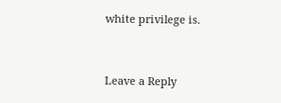white privilege is.


Leave a Reply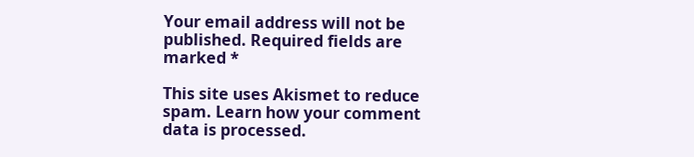Your email address will not be published. Required fields are marked *

This site uses Akismet to reduce spam. Learn how your comment data is processed.